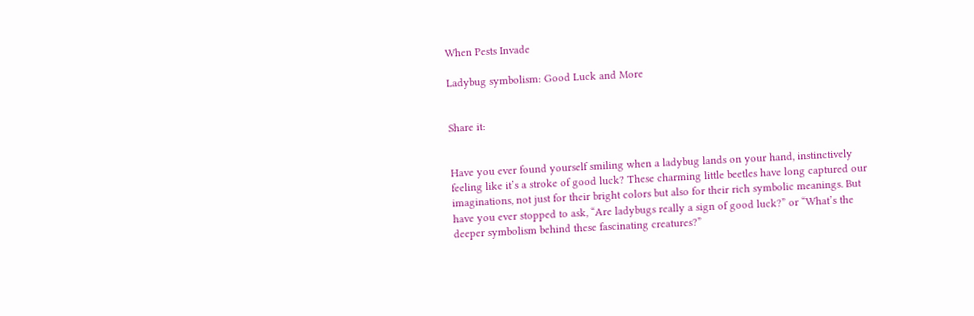When Pests Invade

Ladybug symbolism: Good Luck and More


Share it:


Have you ever found yourself smiling when a ladybug lands on your hand, instinctively feeling like it’s a stroke of good luck? These charming little beetles have long captured our imaginations, not just for their bright colors but also for their rich symbolic meanings. But have you ever stopped to ask, “Are ladybugs really a sign of good luck?” or “What’s the deeper symbolism behind these fascinating creatures?”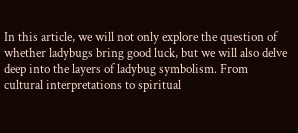In this article, we will not only explore the question of whether ladybugs bring good luck, but we will also delve deep into the layers of ladybug symbolism. From cultural interpretations to spiritual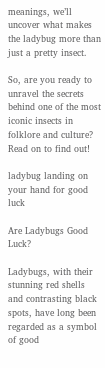meanings, we’ll uncover what makes the ladybug more than just a pretty insect.

So, are you ready to unravel the secrets behind one of the most iconic insects in folklore and culture? Read on to find out!

ladybug landing on your hand for good luck

Are Ladybugs Good Luck?

Ladybugs, with their stunning red shells and contrasting black spots, have long been regarded as a symbol of good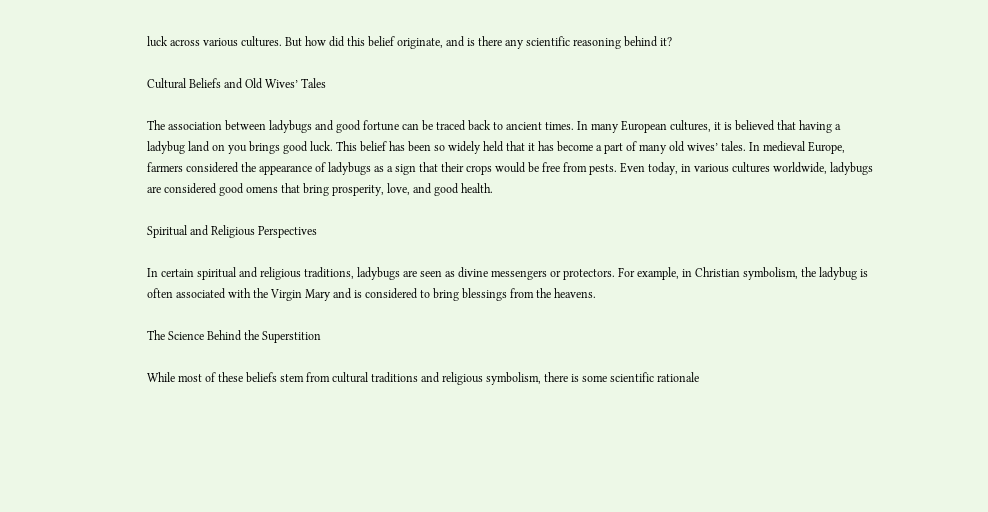luck across various cultures. But how did this belief originate, and is there any scientific reasoning behind it?

Cultural Beliefs and Old Wives’ Tales

The association between ladybugs and good fortune can be traced back to ancient times. In many European cultures, it is believed that having a ladybug land on you brings good luck. This belief has been so widely held that it has become a part of many old wives’ tales. In medieval Europe, farmers considered the appearance of ladybugs as a sign that their crops would be free from pests. Even today, in various cultures worldwide, ladybugs are considered good omens that bring prosperity, love, and good health.

Spiritual and Religious Perspectives

In certain spiritual and religious traditions, ladybugs are seen as divine messengers or protectors. For example, in Christian symbolism, the ladybug is often associated with the Virgin Mary and is considered to bring blessings from the heavens.

The Science Behind the Superstition

While most of these beliefs stem from cultural traditions and religious symbolism, there is some scientific rationale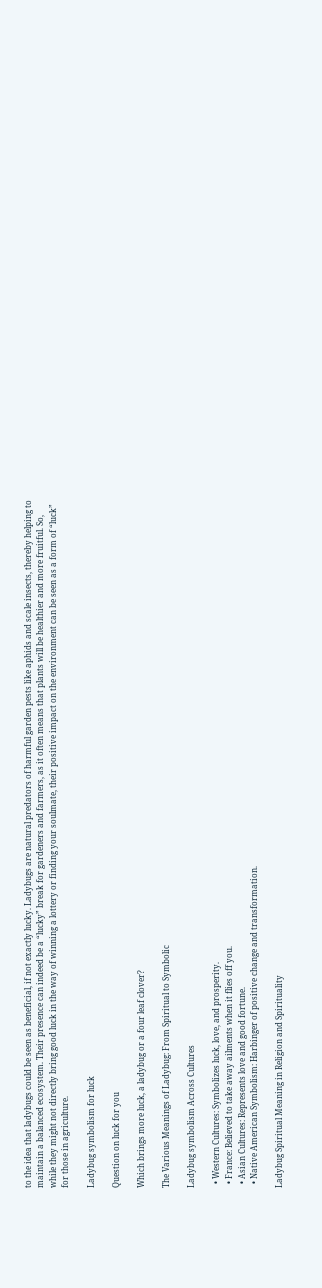to the idea that ladybugs could be seen as beneficial, if not exactly lucky. Ladybugs are natural predators of harmful garden pests like aphids and scale insects, thereby helping to maintain a balanced ecosystem. Their presence can indeed be a “lucky” break for gardeners and farmers, as it often means that plants will be healthier and more fruitful. So, while they might not directly bring good luck in the way of winning a lottery or finding your soulmate, their positive impact on the environment can be seen as a form of “luck” for those in agriculture.

Ladybug symbolism for luck

Question on luck for you

Which brings more luck, a ladybug or a four leaf clover?

The Various Meanings of Ladybug: From Spiritual to Symbolic

Ladybug symbolism Across Cultures

  • Western Cultures: Symbolizes luck, love, and prosperity.
  • France: Believed to take away ailments when it flies off you.
  • Asian Cultures: Represents love and good fortune.
  • Native American Symbolism: Harbinger of positive change and transformation.

Ladybug Spiritual Meaning in Religion and Spirituality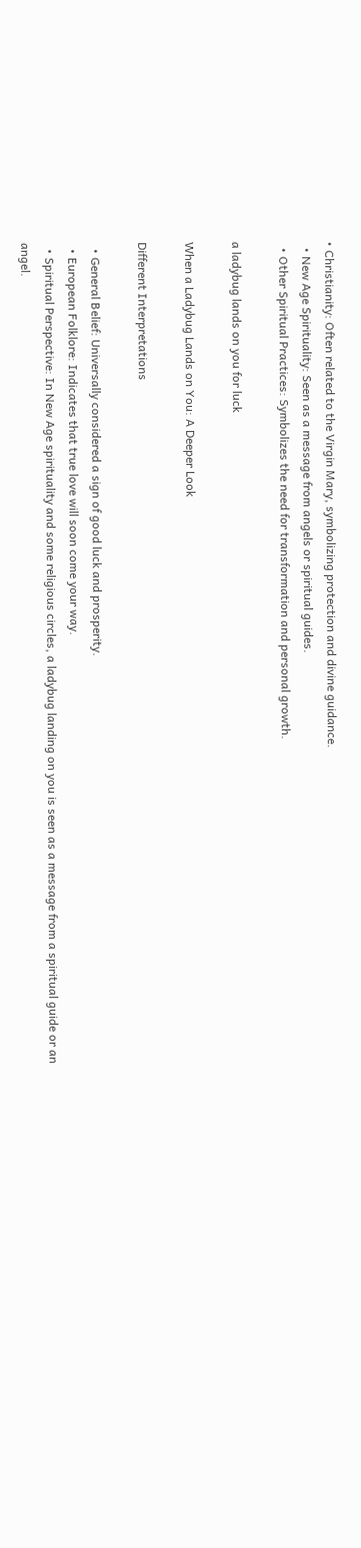• Christianity: Often related to the Virgin Mary, symbolizing protection and divine guidance.
  • New Age Spirituality: Seen as a message from angels or spiritual guides.
  • Other Spiritual Practices: Symbolizes the need for transformation and personal growth.

a ladybug lands on you for luck

When a Ladybug Lands on You: A Deeper Look

Different Interpretations

  • General Belief: Universally considered a sign of good luck and prosperity.
  • European Folklore: Indicates that true love will soon come your way.
  • Spiritual Perspective: In New Age spirituality and some religious circles, a ladybug landing on you is seen as a message from a spiritual guide or an angel.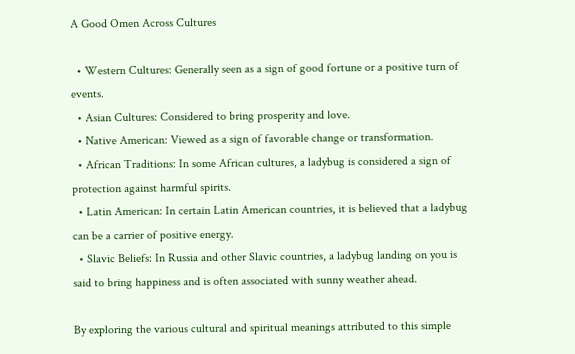A Good Omen Across Cultures

  • Western Cultures: Generally seen as a sign of good fortune or a positive turn of events.
  • Asian Cultures: Considered to bring prosperity and love.
  • Native American: Viewed as a sign of favorable change or transformation.
  • African Traditions: In some African cultures, a ladybug is considered a sign of protection against harmful spirits.
  • Latin American: In certain Latin American countries, it is believed that a ladybug can be a carrier of positive energy.
  • Slavic Beliefs: In Russia and other Slavic countries, a ladybug landing on you is said to bring happiness and is often associated with sunny weather ahead.

By exploring the various cultural and spiritual meanings attributed to this simple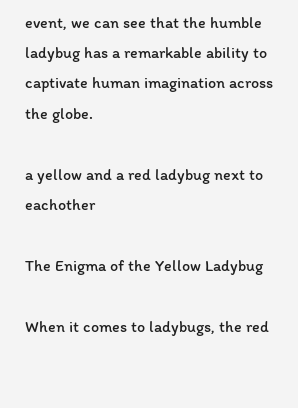event, we can see that the humble ladybug has a remarkable ability to captivate human imagination across the globe.

a yellow and a red ladybug next to eachother

The Enigma of the Yellow Ladybug

When it comes to ladybugs, the red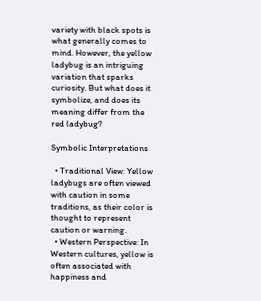variety with black spots is what generally comes to mind. However, the yellow ladybug is an intriguing variation that sparks curiosity. But what does it symbolize, and does its meaning differ from the red ladybug?

Symbolic Interpretations

  • Traditional View: Yellow ladybugs are often viewed with caution in some traditions, as their color is thought to represent caution or warning.
  • Western Perspective: In Western cultures, yellow is often associated with happiness and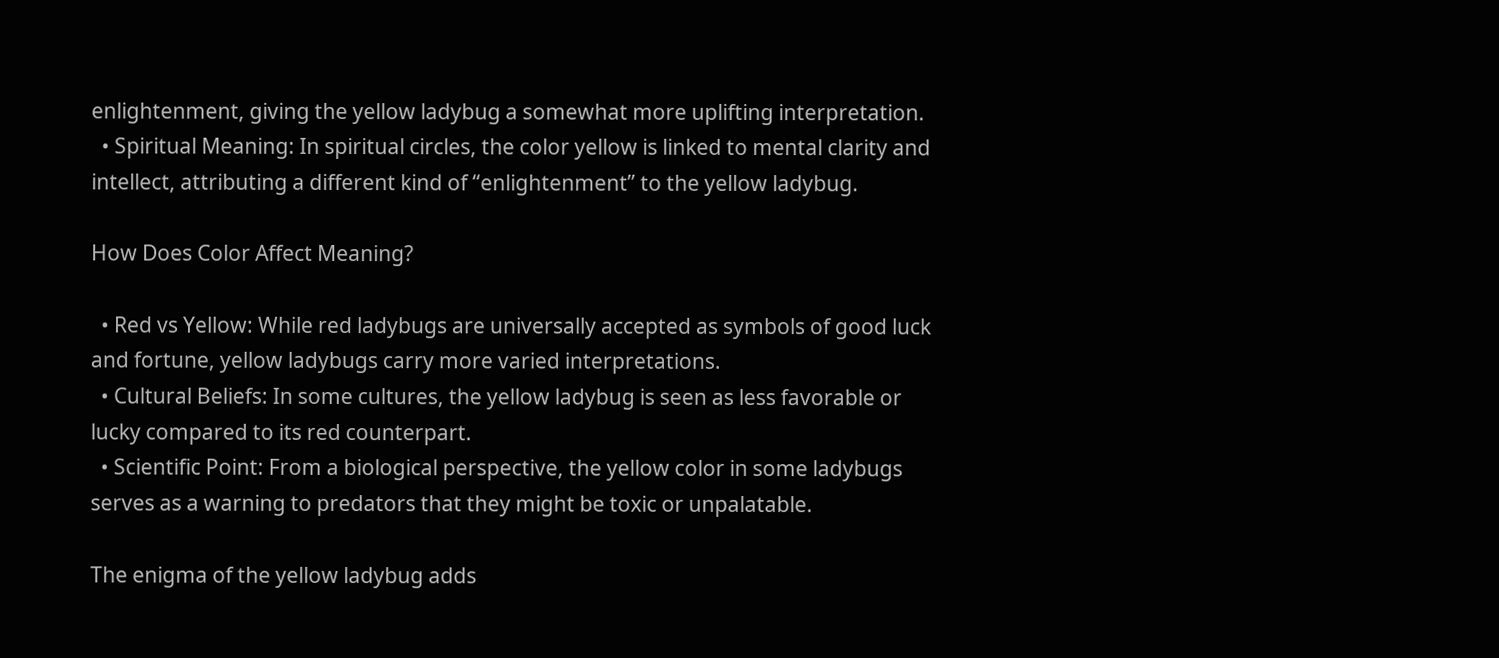enlightenment, giving the yellow ladybug a somewhat more uplifting interpretation.
  • Spiritual Meaning: In spiritual circles, the color yellow is linked to mental clarity and intellect, attributing a different kind of “enlightenment” to the yellow ladybug.

How Does Color Affect Meaning?

  • Red vs Yellow: While red ladybugs are universally accepted as symbols of good luck and fortune, yellow ladybugs carry more varied interpretations.
  • Cultural Beliefs: In some cultures, the yellow ladybug is seen as less favorable or lucky compared to its red counterpart.
  • Scientific Point: From a biological perspective, the yellow color in some ladybugs serves as a warning to predators that they might be toxic or unpalatable.

The enigma of the yellow ladybug adds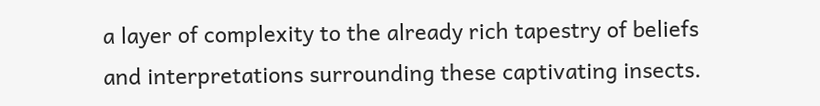a layer of complexity to the already rich tapestry of beliefs and interpretations surrounding these captivating insects.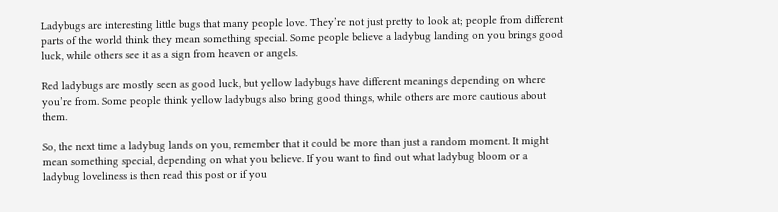Ladybugs are interesting little bugs that many people love. They’re not just pretty to look at; people from different parts of the world think they mean something special. Some people believe a ladybug landing on you brings good luck, while others see it as a sign from heaven or angels.

Red ladybugs are mostly seen as good luck, but yellow ladybugs have different meanings depending on where you’re from. Some people think yellow ladybugs also bring good things, while others are more cautious about them.

So, the next time a ladybug lands on you, remember that it could be more than just a random moment. It might mean something special, depending on what you believe. If you want to find out what ladybug bloom or a ladybug loveliness is then read this post or if you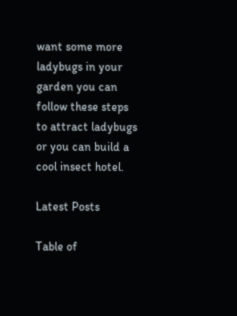want some more ladybugs in your garden you can follow these steps to attract ladybugs or you can build a cool insect hotel.

Latest Posts

Table of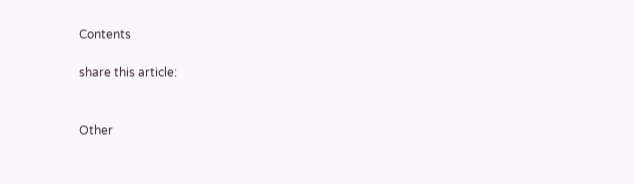Contents

share this article:


Other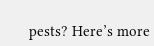pests? Here’s more